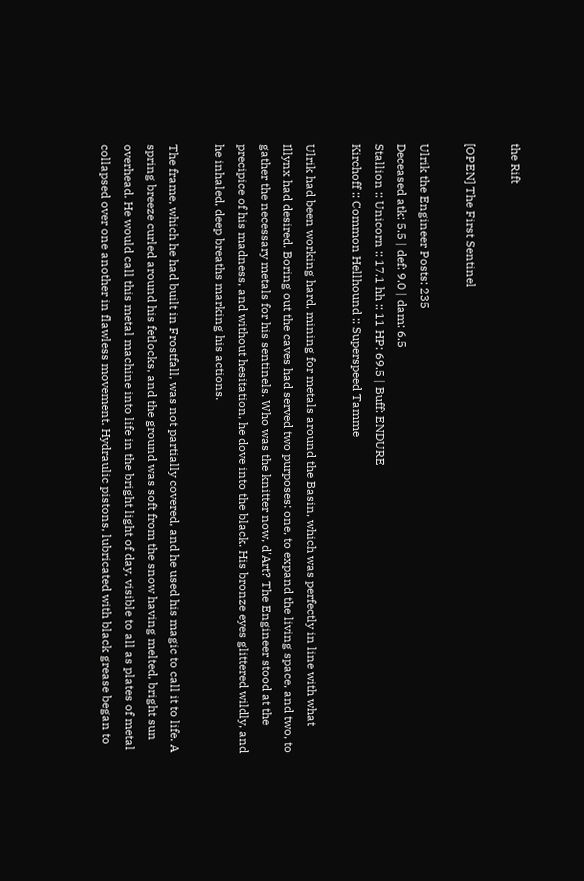the Rift

[OPEN] The First Sentinel

Ulrik the Engineer Posts: 235
Deceased atk: 5.5 | def: 9.0 | dam: 6.5
Stallion :: Unicorn :: 17.1 hh :: 11 HP: 69.5 | Buff: ENDURE
Kirchoff :: Common Hellhound :: Superspeed Tamme

Ulrik had been working hard, mining for metals around the Basin, which was perfectly in line with what Illynx had desired. Boring out the caves had served two purposes: one, to expand the living space, and two, to gather the necessary metals for his sentinels. Who was the knitter now, d'Art? The Engineer stood at the precipice of his madness, and without hesitation, he dove into the black. His bronze eyes glittered wildly, and he inhaled, deep breaths marking his actions.

The frame, which he had built in Frostfall, was not partially covered, and he used his magic to call it to life. A spring breeze curled around his fetlocks, and the ground was soft from the snow having melted, bright sun overhead. He would call this metal machine into life in the bright light of day, visible to all as plates of metal collapsed over one another in flawless movement. Hydraulic pistons, lubricated with black grease began to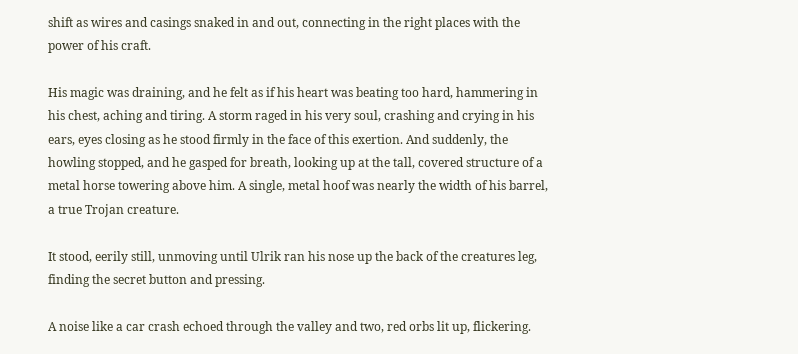shift as wires and casings snaked in and out, connecting in the right places with the power of his craft.

His magic was draining, and he felt as if his heart was beating too hard, hammering in his chest, aching and tiring. A storm raged in his very soul, crashing and crying in his ears, eyes closing as he stood firmly in the face of this exertion. And suddenly, the howling stopped, and he gasped for breath, looking up at the tall, covered structure of a metal horse towering above him. A single, metal hoof was nearly the width of his barrel, a true Trojan creature.

It stood, eerily still, unmoving until Ulrik ran his nose up the back of the creatures leg, finding the secret button and pressing.

A noise like a car crash echoed through the valley and two, red orbs lit up, flickering.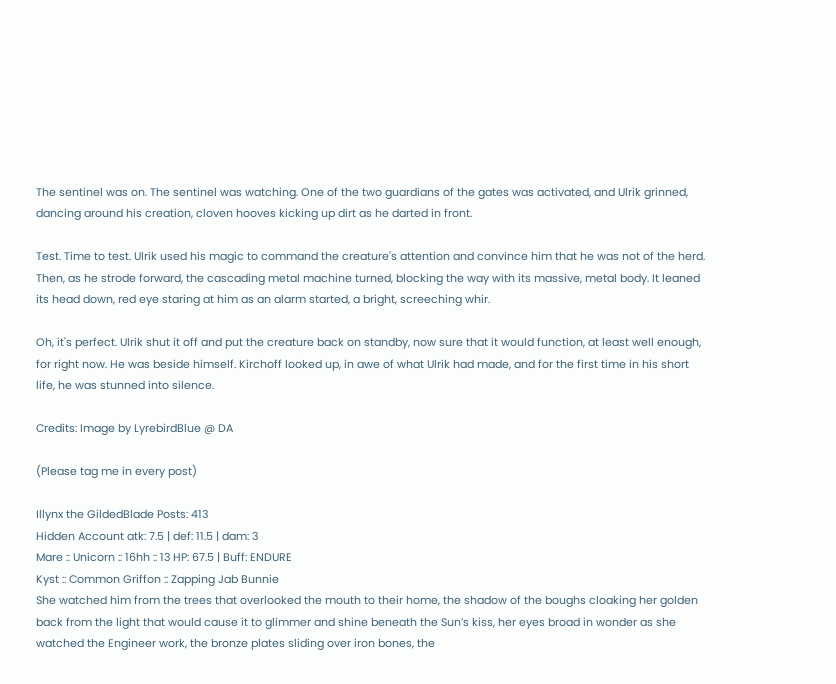The sentinel was on. The sentinel was watching. One of the two guardians of the gates was activated, and Ulrik grinned, dancing around his creation, cloven hooves kicking up dirt as he darted in front.

Test. Time to test. Ulrik used his magic to command the creature's attention and convince him that he was not of the herd. Then, as he strode forward, the cascading metal machine turned, blocking the way with its massive, metal body. It leaned its head down, red eye staring at him as an alarm started, a bright, screeching whir.

Oh, it's perfect. Ulrik shut it off and put the creature back on standby, now sure that it would function, at least well enough, for right now. He was beside himself. Kirchoff looked up, in awe of what Ulrik had made, and for the first time in his short life, he was stunned into silence.

Credits: Image by LyrebirdBlue @ DA

(Please tag me in every post)

Illynx the GildedBlade Posts: 413
Hidden Account atk: 7.5 | def: 11.5 | dam: 3
Mare :: Unicorn :: 16hh :: 13 HP: 67.5 | Buff: ENDURE
Kyst :: Common Griffon :: Zapping Jab Bunnie
She watched him from the trees that overlooked the mouth to their home, the shadow of the boughs cloaking her golden back from the light that would cause it to glimmer and shine beneath the Sun’s kiss, her eyes broad in wonder as she watched the Engineer work, the bronze plates sliding over iron bones, the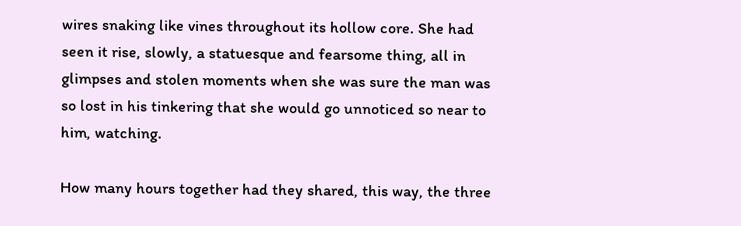wires snaking like vines throughout its hollow core. She had seen it rise, slowly, a statuesque and fearsome thing, all in glimpses and stolen moments when she was sure the man was so lost in his tinkering that she would go unnoticed so near to him, watching.

How many hours together had they shared, this way, the three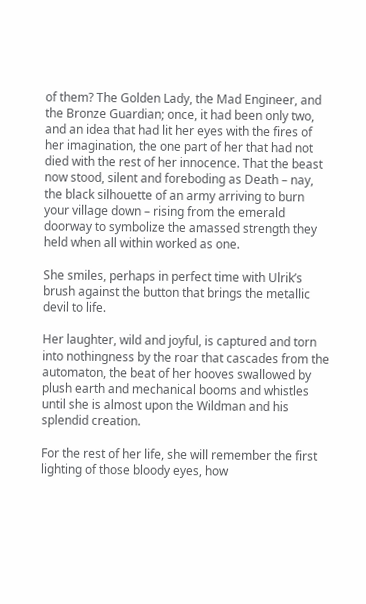of them? The Golden Lady, the Mad Engineer, and the Bronze Guardian; once, it had been only two, and an idea that had lit her eyes with the fires of her imagination, the one part of her that had not died with the rest of her innocence. That the beast now stood, silent and foreboding as Death – nay, the black silhouette of an army arriving to burn your village down – rising from the emerald doorway to symbolize the amassed strength they held when all within worked as one.

She smiles, perhaps in perfect time with Ulrik’s brush against the button that brings the metallic devil to life.

Her laughter, wild and joyful, is captured and torn into nothingness by the roar that cascades from the automaton, the beat of her hooves swallowed by plush earth and mechanical booms and whistles until she is almost upon the Wildman and his splendid creation.

For the rest of her life, she will remember the first lighting of those bloody eyes, how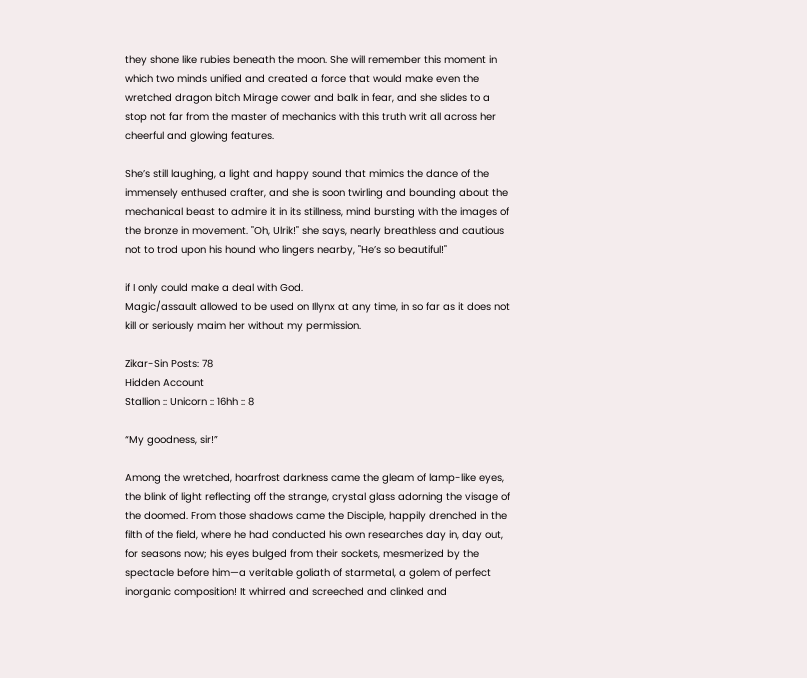they shone like rubies beneath the moon. She will remember this moment in which two minds unified and created a force that would make even the wretched dragon bitch Mirage cower and balk in fear, and she slides to a stop not far from the master of mechanics with this truth writ all across her cheerful and glowing features.

She’s still laughing, a light and happy sound that mimics the dance of the immensely enthused crafter, and she is soon twirling and bounding about the mechanical beast to admire it in its stillness, mind bursting with the images of the bronze in movement. "Oh, Ulrik!" she says, nearly breathless and cautious not to trod upon his hound who lingers nearby, "He’s so beautiful!"

if I only could make a deal with God.
Magic/assault allowed to be used on Illynx at any time, in so far as it does not kill or seriously maim her without my permission.

Zikar-Sin Posts: 78
Hidden Account
Stallion :: Unicorn :: 16hh :: 8

“My goodness, sir!”

Among the wretched, hoarfrost darkness came the gleam of lamp-like eyes, the blink of light reflecting off the strange, crystal glass adorning the visage of the doomed. From those shadows came the Disciple, happily drenched in the filth of the field, where he had conducted his own researches day in, day out, for seasons now; his eyes bulged from their sockets, mesmerized by the spectacle before him—a veritable goliath of starmetal, a golem of perfect inorganic composition! It whirred and screeched and clinked and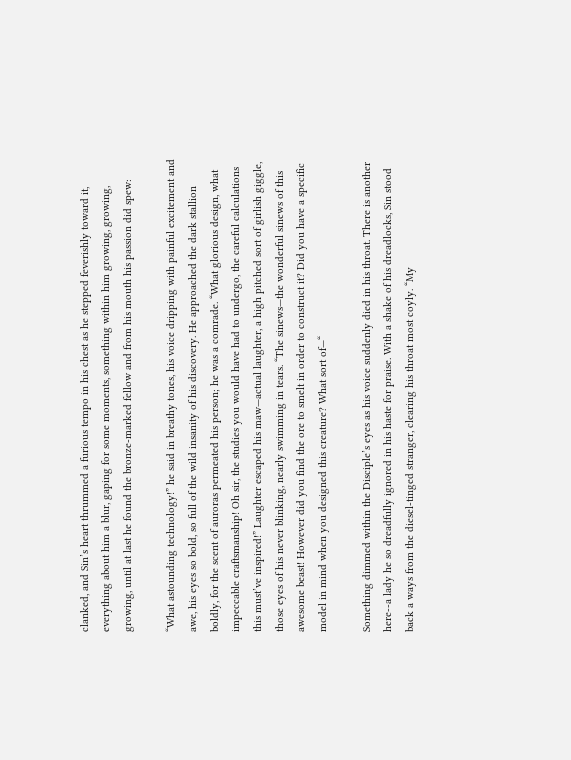clanked, and Sin’s heart thrummed a furious tempo in his chest as he stepped feverishly toward it, everything about him a blur, gaping for some moments, something within him growing, growing, growing, until at last he found the bronze-marked fellow and from his mouth his passion did spew:

“What astounding technology!” he said in breathy tones, his voice dripping with painful excitement and awe, his eyes so bold, so full of the wild insanity of his discovery. He approached the dark stallion boldly, for the scent of auroras permeated his person; he was a comrade. “What glorious design, what impeccable craftsmanship! Oh sir, the studies you would have had to undergo, the careful calculations this must’ve inspired!” Laughter escaped his maw—actual laughter, a high pitched sort of girlish giggle, those eyes of his never blinking, nearly swimming in tears. “The sinews—the wonderful sinews of this awesome beast! However did you find the ore to smelt in order to construct it? Did you have a specific model in mind when you designed this creature? What sort of—“

Something dimmed within the Disciple’s eyes as his voice suddenly died in his throat. There is another here--a lady he so dreadfully ignored in his haste for praise. With a shake of his dreadlocks, Sin stood back a ways from the diesel-tinged stranger, clearing his throat most coyly. “My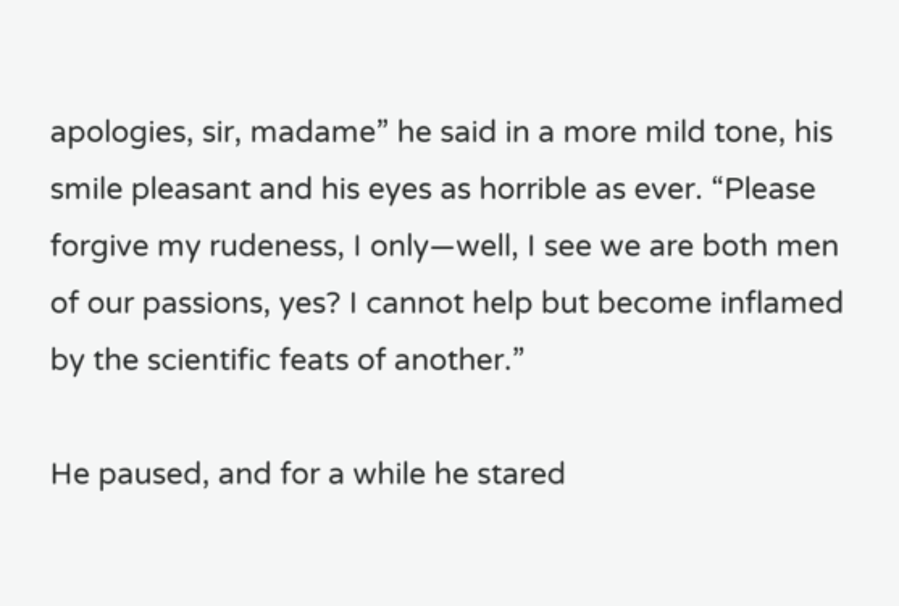apologies, sir, madame” he said in a more mild tone, his smile pleasant and his eyes as horrible as ever. “Please forgive my rudeness, I only—well, I see we are both men of our passions, yes? I cannot help but become inflamed by the scientific feats of another.”

He paused, and for a while he stared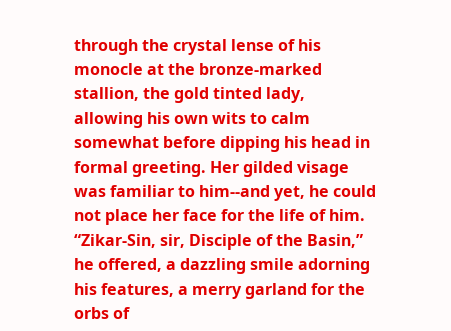through the crystal lense of his monocle at the bronze-marked stallion, the gold tinted lady, allowing his own wits to calm somewhat before dipping his head in formal greeting. Her gilded visage was familiar to him--and yet, he could not place her face for the life of him. “Zikar-Sin, sir, Disciple of the Basin,” he offered, a dazzling smile adorning his features, a merry garland for the orbs of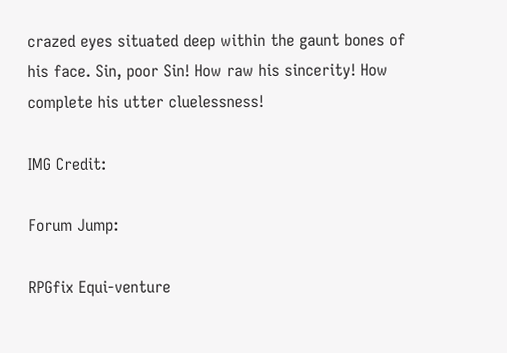crazed eyes situated deep within the gaunt bones of his face. Sin, poor Sin! How raw his sincerity! How complete his utter cluelessness!

IMG Credit:

Forum Jump:

RPGfix Equi-venture